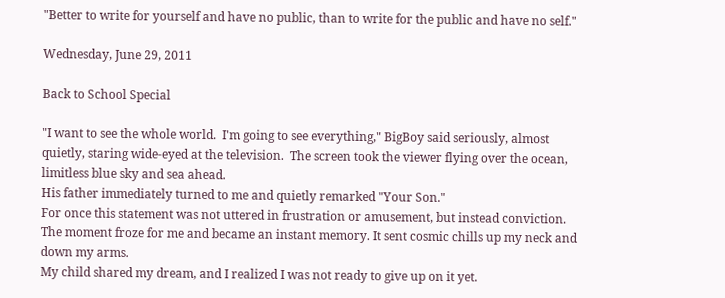"Better to write for yourself and have no public, than to write for the public and have no self."

Wednesday, June 29, 2011

Back to School Special

"I want to see the whole world.  I'm going to see everything," BigBoy said seriously, almost quietly, staring wide-eyed at the television.  The screen took the viewer flying over the ocean, limitless blue sky and sea ahead.
His father immediately turned to me and quietly remarked "Your Son."
For once this statement was not uttered in frustration or amusement, but instead conviction.
The moment froze for me and became an instant memory. It sent cosmic chills up my neck and down my arms.
My child shared my dream, and I realized I was not ready to give up on it yet.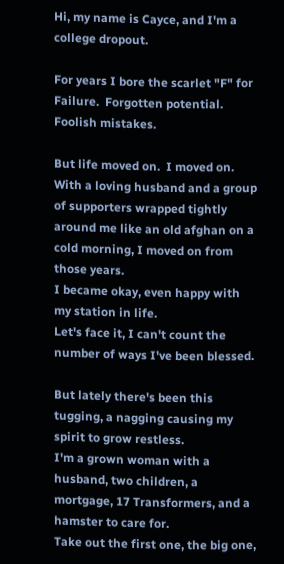Hi, my name is Cayce, and I'm a college dropout.

For years I bore the scarlet "F" for Failure.  Forgotten potential.  Foolish mistakes.

But life moved on.  I moved on.
With a loving husband and a group of supporters wrapped tightly around me like an old afghan on a cold morning, I moved on from those years.
I became okay, even happy with my station in life.
Let's face it, I can't count the number of ways I've been blessed.

But lately there's been this tugging, a nagging causing my spirit to grow restless.
I'm a grown woman with a husband, two children, a mortgage, 17 Transformers, and a hamster to care for.
Take out the first one, the big one,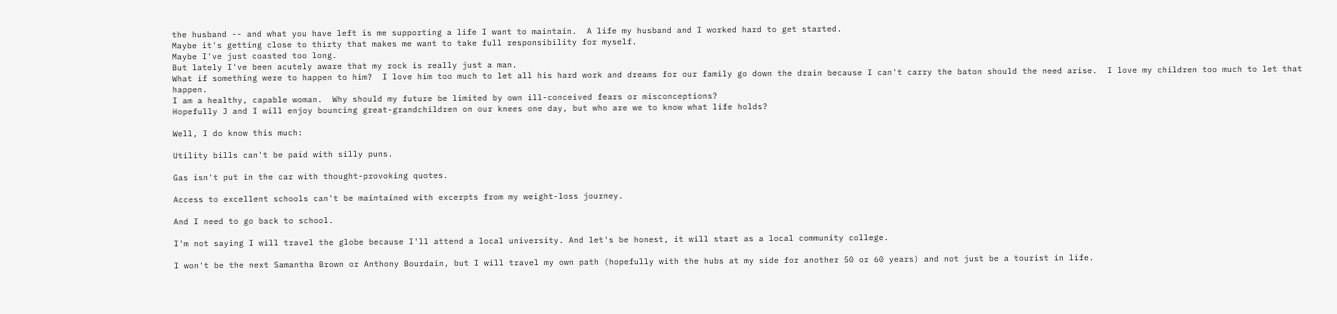the husband -- and what you have left is me supporting a life I want to maintain.  A life my husband and I worked hard to get started.
Maybe it's getting close to thirty that makes me want to take full responsibility for myself.
Maybe I've just coasted too long.
But lately I've been acutely aware that my rock is really just a man.
What if something were to happen to him?  I love him too much to let all his hard work and dreams for our family go down the drain because I can't carry the baton should the need arise.  I love my children too much to let that happen.
I am a healthy, capable woman.  Why should my future be limited by own ill-conceived fears or misconceptions?
Hopefully J and I will enjoy bouncing great-grandchildren on our knees one day, but who are we to know what life holds?

Well, I do know this much:

Utility bills can't be paid with silly puns.

Gas isn't put in the car with thought-provoking quotes.

Access to excellent schools can't be maintained with excerpts from my weight-loss journey.

And I need to go back to school.

I'm not saying I will travel the globe because I'll attend a local university. And let's be honest, it will start as a local community college.

I won't be the next Samantha Brown or Anthony Bourdain, but I will travel my own path (hopefully with the hubs at my side for another 50 or 60 years) and not just be a tourist in life.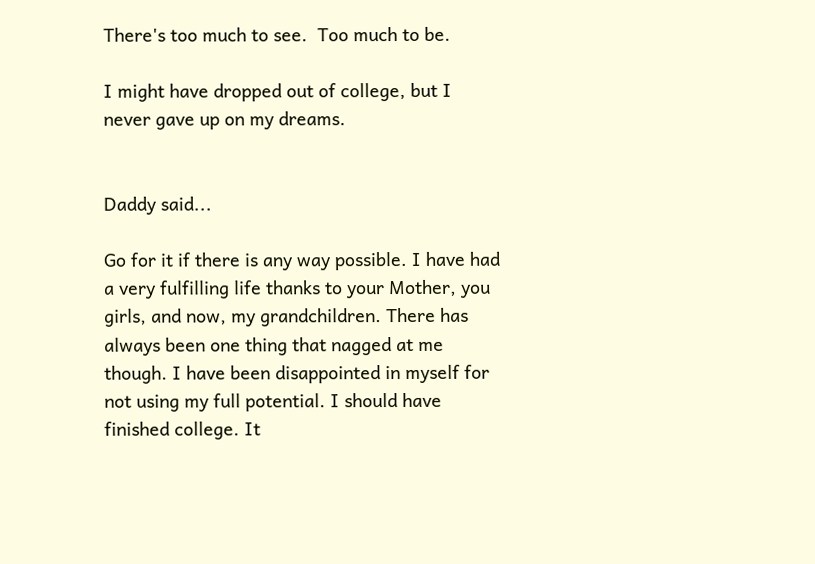There's too much to see.  Too much to be.

I might have dropped out of college, but I never gave up on my dreams.


Daddy said...

Go for it if there is any way possible. I have had a very fulfilling life thanks to your Mother, you girls, and now, my grandchildren. There has always been one thing that nagged at me though. I have been disappointed in myself for not using my full potential. I should have finished college. It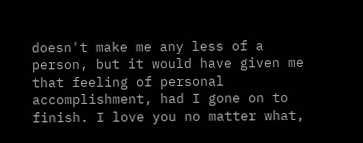doesn't make me any less of a person, but it would have given me that feeling of personal accomplishment, had I gone on to finish. I love you no matter what,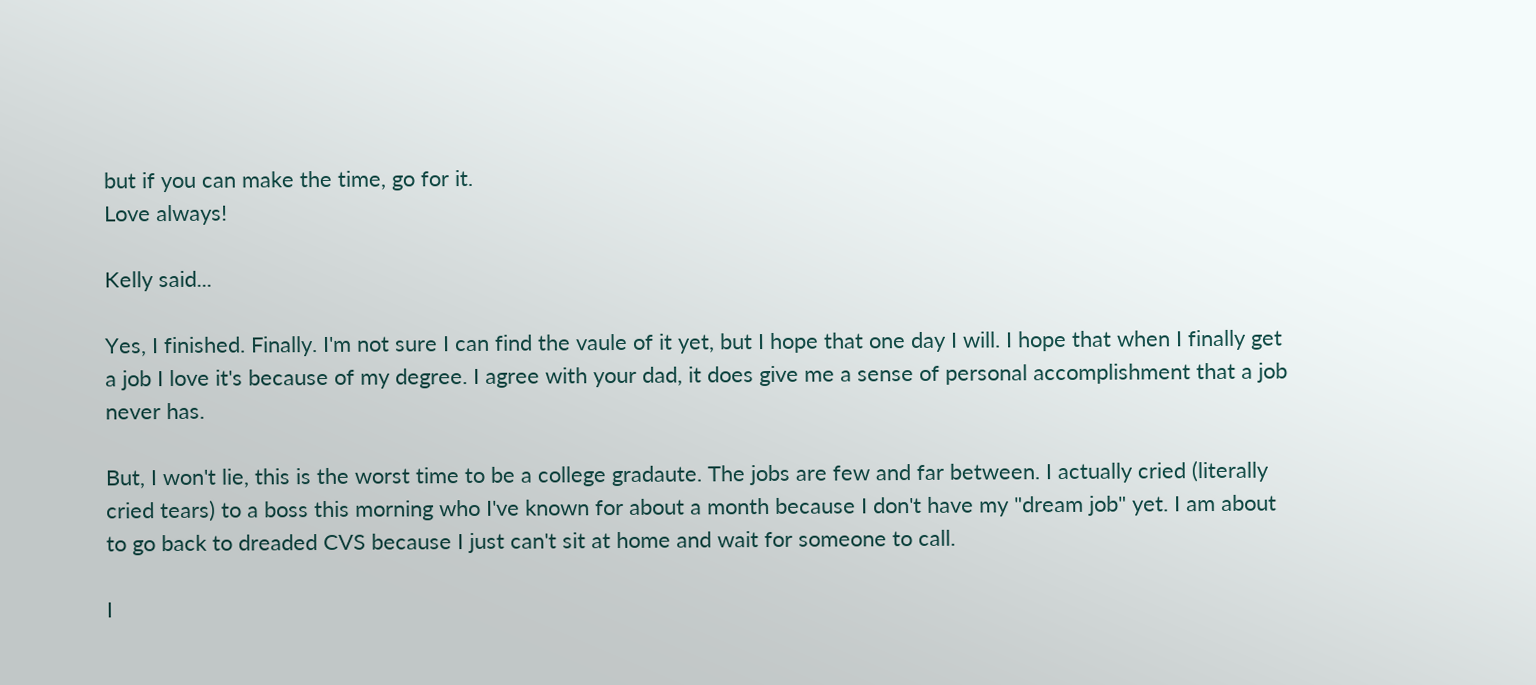but if you can make the time, go for it.
Love always!

Kelly said...

Yes, I finished. Finally. I'm not sure I can find the vaule of it yet, but I hope that one day I will. I hope that when I finally get a job I love it's because of my degree. I agree with your dad, it does give me a sense of personal accomplishment that a job never has.

But, I won't lie, this is the worst time to be a college gradaute. The jobs are few and far between. I actually cried (literally cried tears) to a boss this morning who I've known for about a month because I don't have my "dream job" yet. I am about to go back to dreaded CVS because I just can't sit at home and wait for someone to call.

I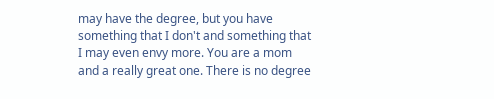may have the degree, but you have something that I don't and something that I may even envy more. You are a mom and a really great one. There is no degree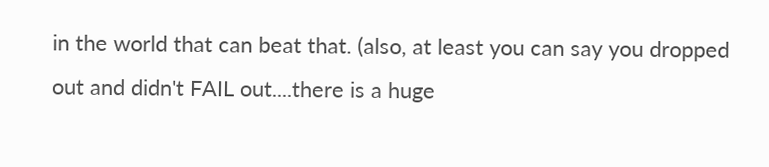in the world that can beat that. (also, at least you can say you dropped out and didn't FAIL out....there is a huge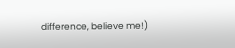difference, believe me!)